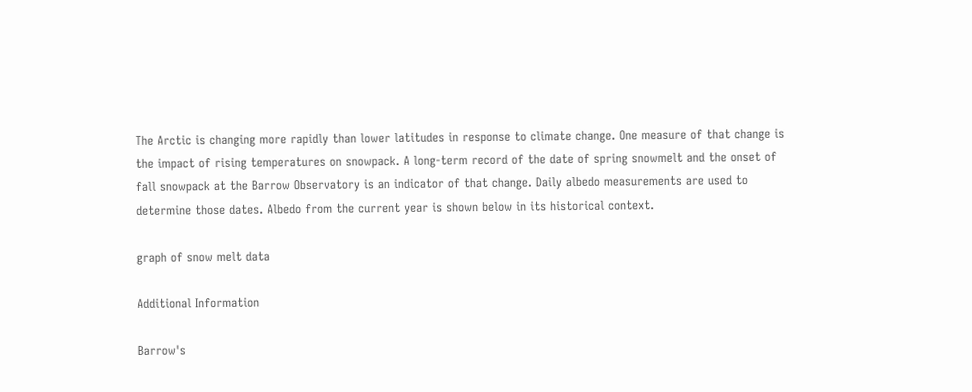The Arctic is changing more rapidly than lower latitudes in response to climate change. One measure of that change is the impact of rising temperatures on snowpack. A long-term record of the date of spring snowmelt and the onset of fall snowpack at the Barrow Observatory is an indicator of that change. Daily albedo measurements are used to determine those dates. Albedo from the current year is shown below in its historical context.

graph of snow melt data

Additional Information

Barrow's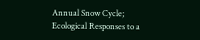Annual Snow Cycle; Ecological Responses to a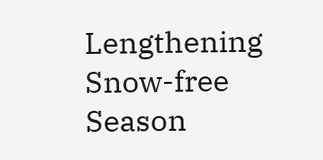Lengthening Snow-free Season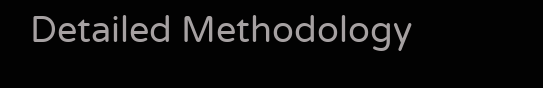Detailed Methodology